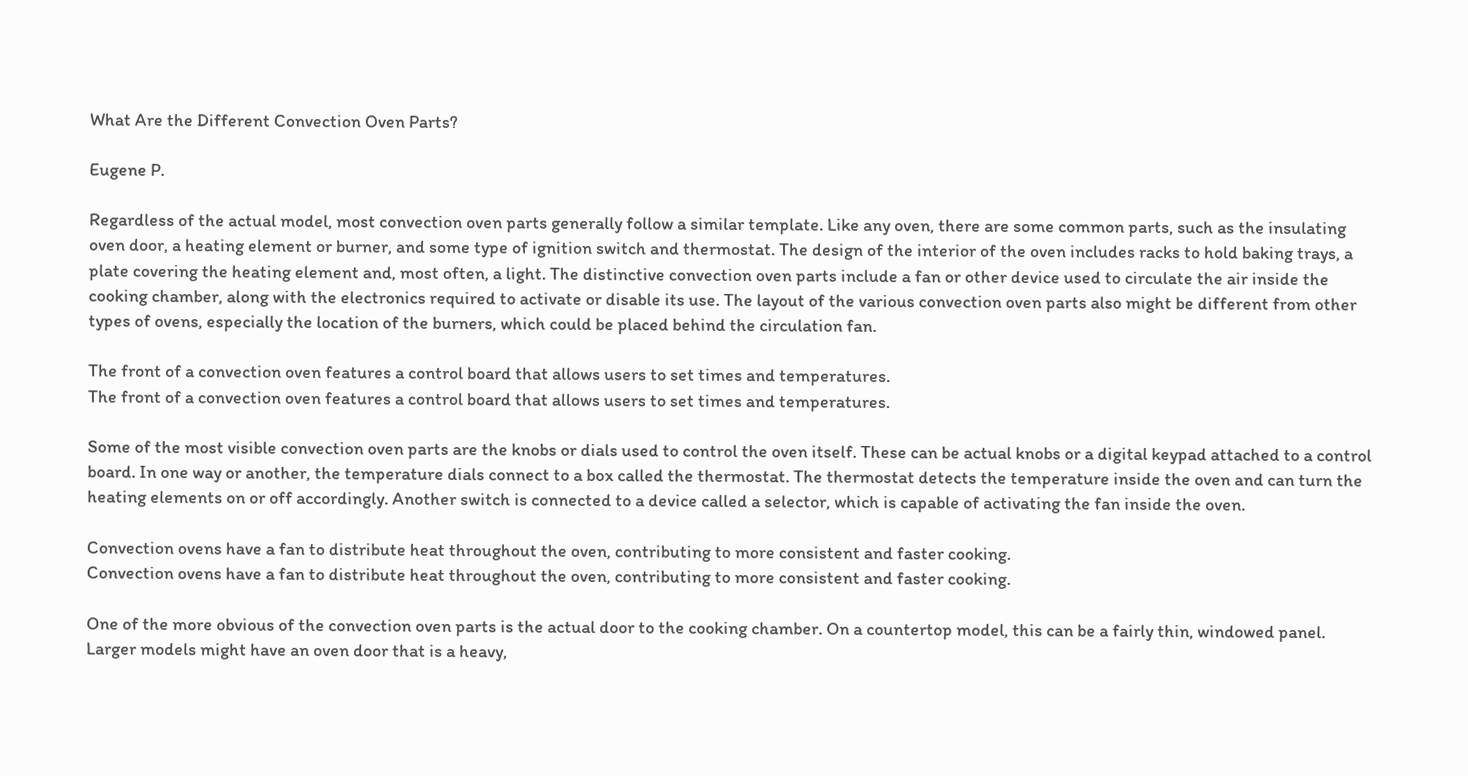What Are the Different Convection Oven Parts?

Eugene P.

Regardless of the actual model, most convection oven parts generally follow a similar template. Like any oven, there are some common parts, such as the insulating oven door, a heating element or burner, and some type of ignition switch and thermostat. The design of the interior of the oven includes racks to hold baking trays, a plate covering the heating element and, most often, a light. The distinctive convection oven parts include a fan or other device used to circulate the air inside the cooking chamber, along with the electronics required to activate or disable its use. The layout of the various convection oven parts also might be different from other types of ovens, especially the location of the burners, which could be placed behind the circulation fan.

The front of a convection oven features a control board that allows users to set times and temperatures.
The front of a convection oven features a control board that allows users to set times and temperatures.

Some of the most visible convection oven parts are the knobs or dials used to control the oven itself. These can be actual knobs or a digital keypad attached to a control board. In one way or another, the temperature dials connect to a box called the thermostat. The thermostat detects the temperature inside the oven and can turn the heating elements on or off accordingly. Another switch is connected to a device called a selector, which is capable of activating the fan inside the oven.

Convection ovens have a fan to distribute heat throughout the oven, contributing to more consistent and faster cooking.
Convection ovens have a fan to distribute heat throughout the oven, contributing to more consistent and faster cooking.

One of the more obvious of the convection oven parts is the actual door to the cooking chamber. On a countertop model, this can be a fairly thin, windowed panel. Larger models might have an oven door that is a heavy,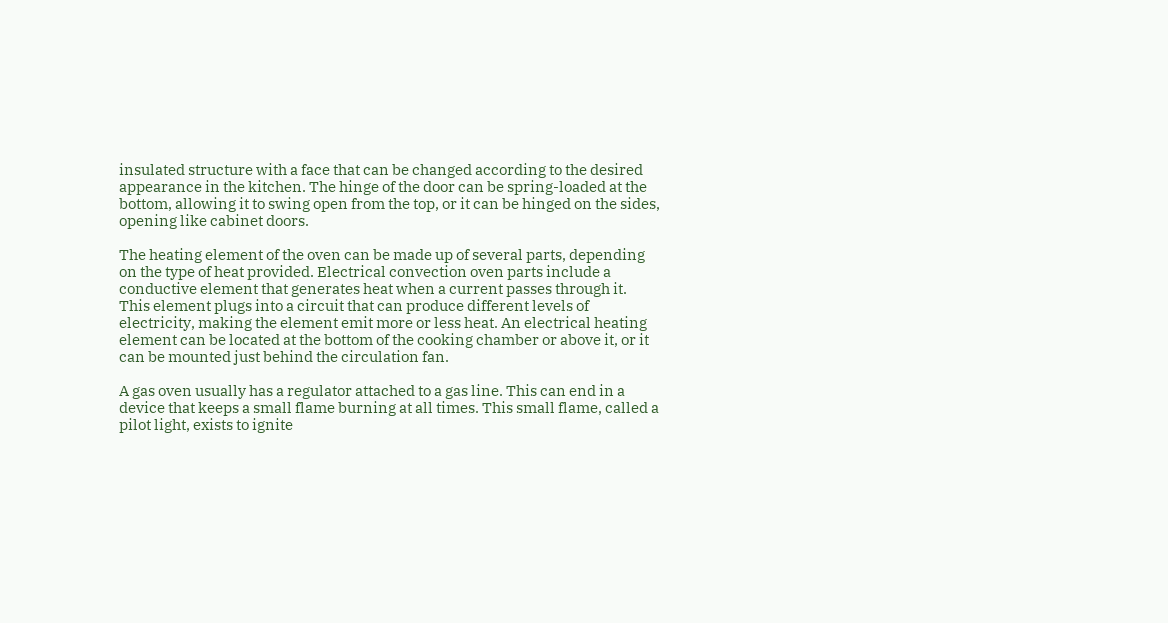insulated structure with a face that can be changed according to the desired appearance in the kitchen. The hinge of the door can be spring-loaded at the bottom, allowing it to swing open from the top, or it can be hinged on the sides, opening like cabinet doors.

The heating element of the oven can be made up of several parts, depending on the type of heat provided. Electrical convection oven parts include a conductive element that generates heat when a current passes through it. This element plugs into a circuit that can produce different levels of electricity, making the element emit more or less heat. An electrical heating element can be located at the bottom of the cooking chamber or above it, or it can be mounted just behind the circulation fan.

A gas oven usually has a regulator attached to a gas line. This can end in a device that keeps a small flame burning at all times. This small flame, called a pilot light, exists to ignite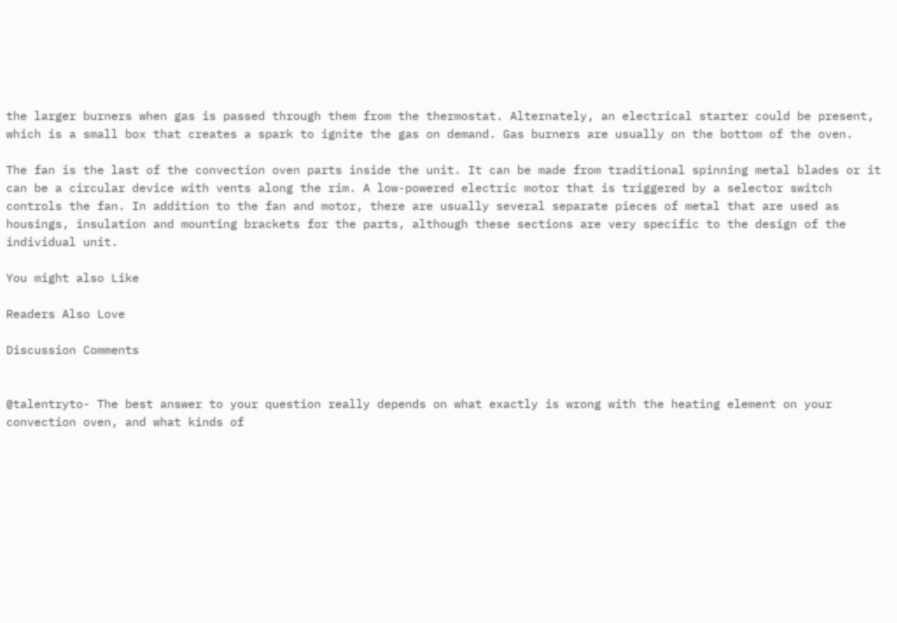the larger burners when gas is passed through them from the thermostat. Alternately, an electrical starter could be present, which is a small box that creates a spark to ignite the gas on demand. Gas burners are usually on the bottom of the oven.

The fan is the last of the convection oven parts inside the unit. It can be made from traditional spinning metal blades or it can be a circular device with vents along the rim. A low-powered electric motor that is triggered by a selector switch controls the fan. In addition to the fan and motor, there are usually several separate pieces of metal that are used as housings, insulation and mounting brackets for the parts, although these sections are very specific to the design of the individual unit.

You might also Like

Readers Also Love

Discussion Comments


@talentryto- The best answer to your question really depends on what exactly is wrong with the heating element on your convection oven, and what kinds of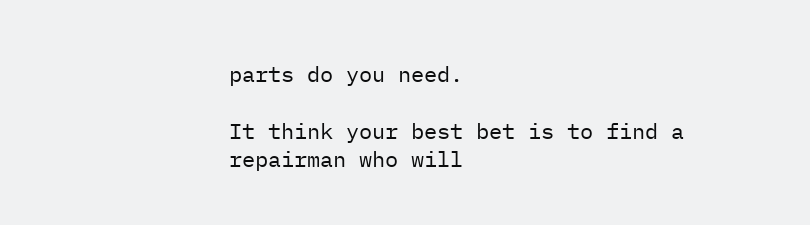parts do you need.

It think your best bet is to find a repairman who will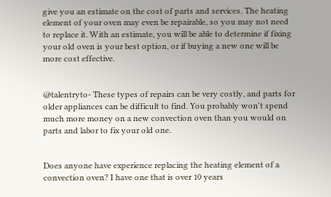give you an estimate on the cost of parts and services. The heating element of your oven may even be repairable, so you may not need to replace it. With an estimate, you will be able to determine if fixing your old oven is your best option, or if buying a new one will be more cost effective.


@talentryto- These types of repairs can be very costly, and parts for older appliances can be difficult to find. You probably won't spend much more money on a new convection oven than you would on parts and labor to fix your old one.


Does anyone have experience replacing the heating element of a convection oven? I have one that is over 10 years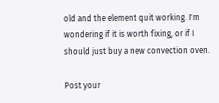old and the element quit working. I'm wondering if it is worth fixing, or if I should just buy a new convection oven.

Post your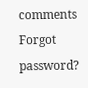comments
Forgot password?